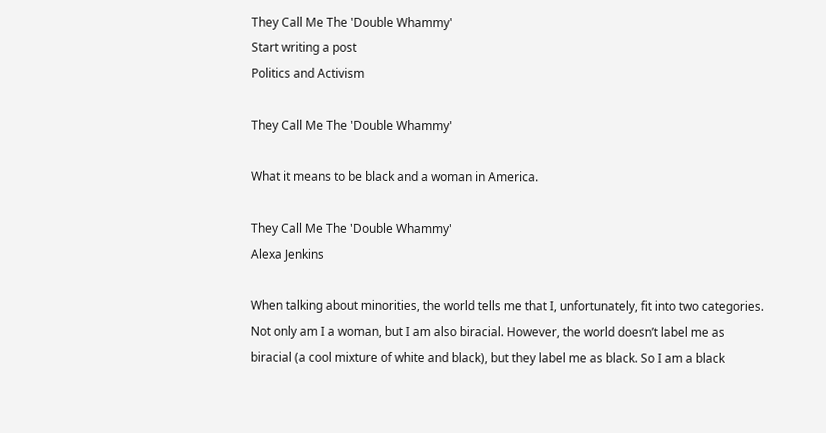They Call Me The 'Double Whammy'
Start writing a post
Politics and Activism

They Call Me The 'Double Whammy'

What it means to be black and a woman in America.

They Call Me The 'Double Whammy'
Alexa Jenkins

When talking about minorities, the world tells me that I, unfortunately, fit into two categories. Not only am I a woman, but I am also biracial. However, the world doesn’t label me as biracial (a cool mixture of white and black), but they label me as black. So I am a black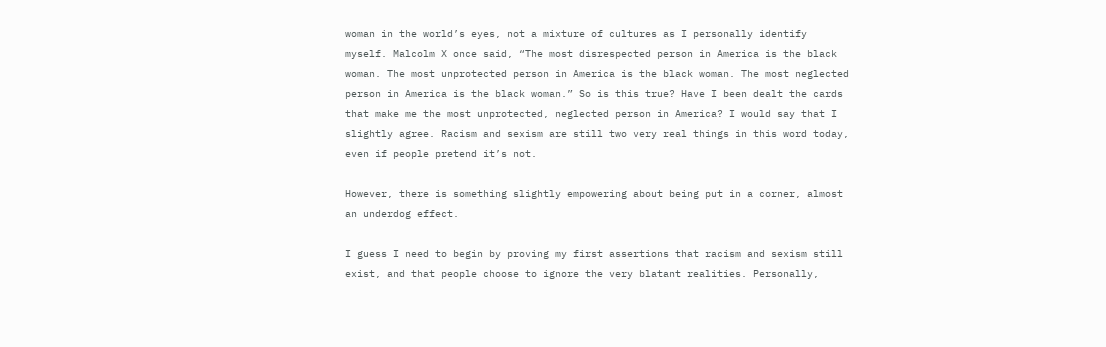woman in the world’s eyes, not a mixture of cultures as I personally identify myself. Malcolm X once said, “The most disrespected person in America is the black woman. The most unprotected person in America is the black woman. The most neglected person in America is the black woman.” So is this true? Have I been dealt the cards that make me the most unprotected, neglected person in America? I would say that I slightly agree. Racism and sexism are still two very real things in this word today, even if people pretend it’s not.

However, there is something slightly empowering about being put in a corner, almost an underdog effect.

I guess I need to begin by proving my first assertions that racism and sexism still exist, and that people choose to ignore the very blatant realities. Personally,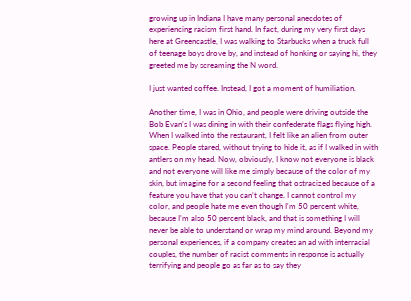growing up in Indiana I have many personal anecdotes of experiencing racism first hand. In fact, during my very first days here at Greencastle, I was walking to Starbucks when a truck full of teenage boys drove by, and instead of honking or saying hi, they greeted me by screaming the N word.

I just wanted coffee. Instead, I got a moment of humiliation.

Another time, I was in Ohio, and people were driving outside the Bob Evan’s I was dining in with their confederate flags flying high. When I walked into the restaurant, I felt like an alien from outer space. People stared, without trying to hide it, as if I walked in with antlers on my head. Now, obviously, I know not everyone is black and not everyone will like me simply because of the color of my skin, but imagine for a second feeling that ostracized because of a feature you have that you can’t change. I cannot control my color, and people hate me even though I'm 50 percent white, because I’m also 50 percent black, and that is something I will never be able to understand or wrap my mind around. Beyond my personal experiences, if a company creates an ad with interracial couples, the number of racist comments in response is actually terrifying and people go as far as to say they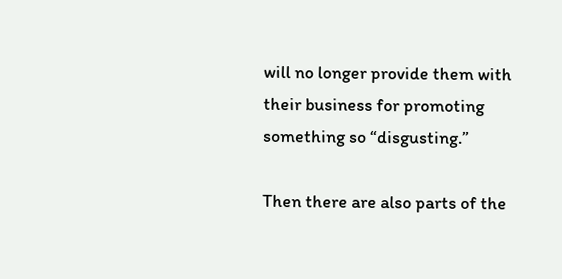will no longer provide them with their business for promoting something so “disgusting.”

Then there are also parts of the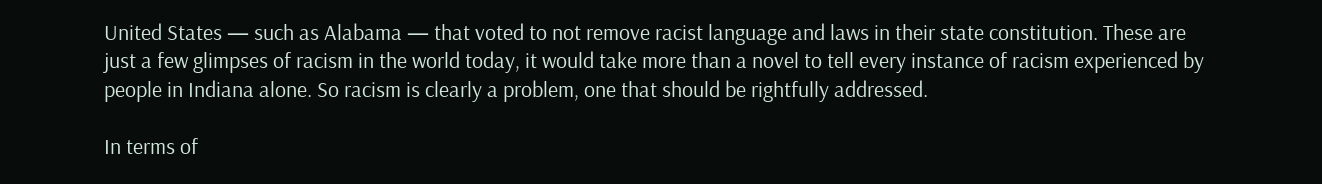United States — such as Alabama — that voted to not remove racist language and laws in their state constitution. These are just a few glimpses of racism in the world today, it would take more than a novel to tell every instance of racism experienced by people in Indiana alone. So racism is clearly a problem, one that should be rightfully addressed.

In terms of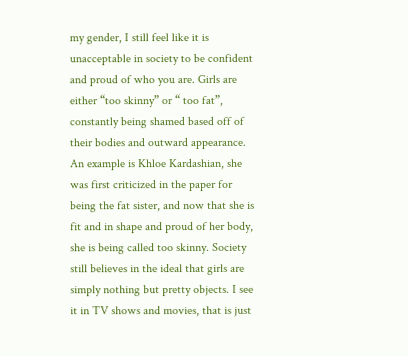my gender, I still feel like it is unacceptable in society to be confident and proud of who you are. Girls are either “too skinny” or “ too fat”, constantly being shamed based off of their bodies and outward appearance. An example is Khloe Kardashian, she was first criticized in the paper for being the fat sister, and now that she is fit and in shape and proud of her body, she is being called too skinny. Society still believes in the ideal that girls are simply nothing but pretty objects. I see it in TV shows and movies, that is just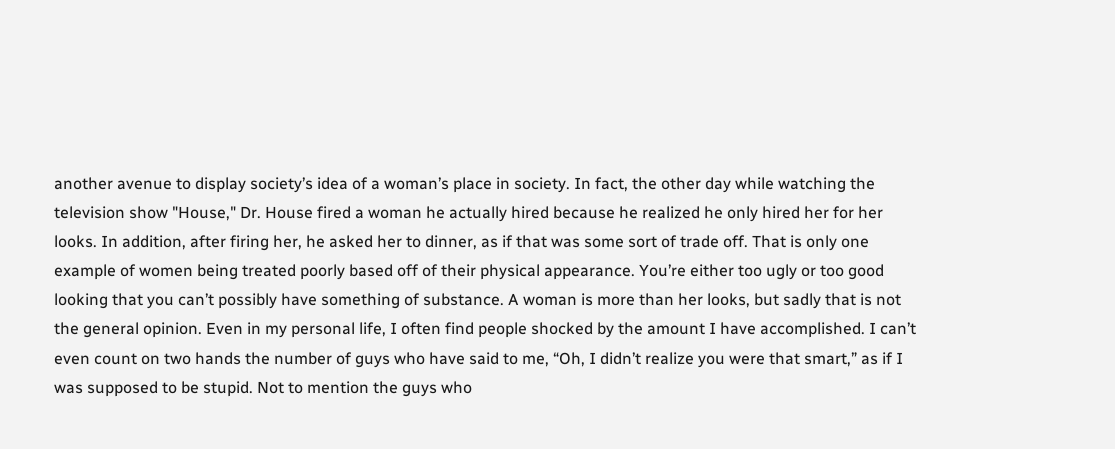another avenue to display society’s idea of a woman’s place in society. In fact, the other day while watching the television show "House," Dr. House fired a woman he actually hired because he realized he only hired her for her looks. In addition, after firing her, he asked her to dinner, as if that was some sort of trade off. That is only one example of women being treated poorly based off of their physical appearance. You’re either too ugly or too good looking that you can’t possibly have something of substance. A woman is more than her looks, but sadly that is not the general opinion. Even in my personal life, I often find people shocked by the amount I have accomplished. I can’t even count on two hands the number of guys who have said to me, “Oh, I didn’t realize you were that smart,” as if I was supposed to be stupid. Not to mention the guys who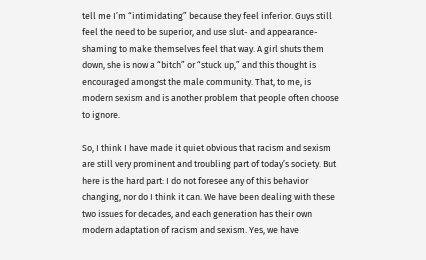tell me I’m “intimidating” because they feel inferior. Guys still feel the need to be superior, and use slut- and appearance-shaming to make themselves feel that way. A girl shuts them down, she is now a “bitch” or “stuck up,” and this thought is encouraged amongst the male community. That, to me, is modern sexism and is another problem that people often choose to ignore.

So, I think I have made it quiet obvious that racism and sexism are still very prominent and troubling part of today’s society. But here is the hard part: I do not foresee any of this behavior changing, nor do I think it can. We have been dealing with these two issues for decades, and each generation has their own modern adaptation of racism and sexism. Yes, we have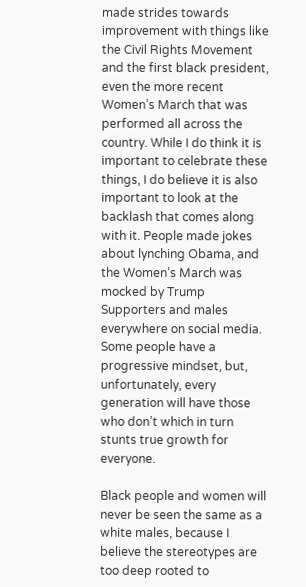made strides towards improvement with things like the Civil Rights Movement and the first black president, even the more recent Women’s March that was performed all across the country. While I do think it is important to celebrate these things, I do believe it is also important to look at the backlash that comes along with it. People made jokes about lynching Obama, and the Women’s March was mocked by Trump Supporters and males everywhere on social media. Some people have a progressive mindset, but, unfortunately, every generation will have those who don’t which in turn stunts true growth for everyone.

Black people and women will never be seen the same as a white males, because I believe the stereotypes are too deep rooted to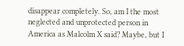disappear completely. So, am I the most neglected and unprotected person in America as Malcolm X said? Maybe, but I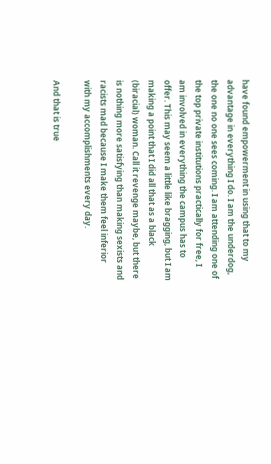have found empowerment in using that to my advantage in everything I do. I am the underdog, the one no one sees coming. I am attending one of the top private institutions practically for free, I am involved in everything the campus has to offer. This may seem a little like bragging, but I am making a point that I did all that as a black (biracial) woman. Call it revenge maybe, but there is nothing more satisfying than making sexists and racists mad because I make them feel inferior with my accomplishments every day.

And that is true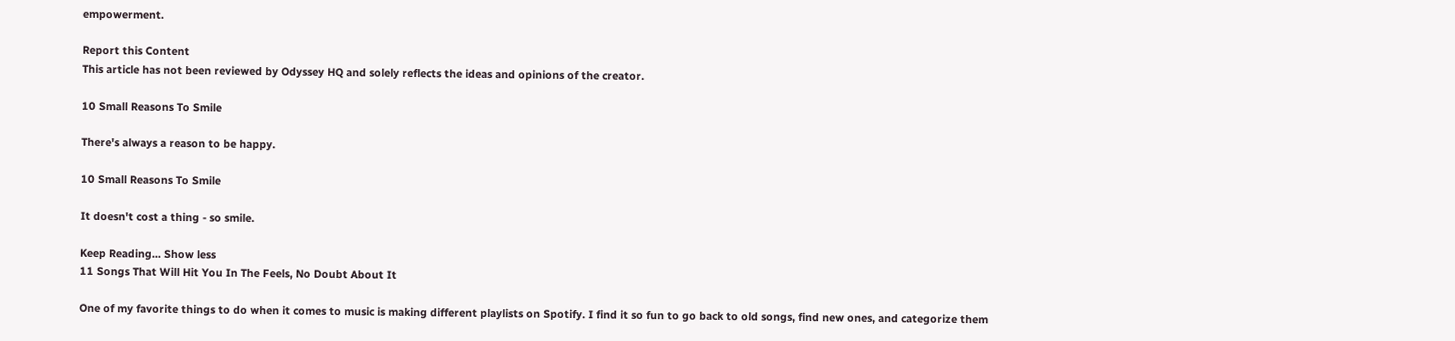empowerment.

Report this Content
This article has not been reviewed by Odyssey HQ and solely reflects the ideas and opinions of the creator.

10 Small Reasons To Smile

There's always a reason to be happy.

10 Small Reasons To Smile

It doesn't cost a thing - so smile.

Keep Reading... Show less
11 Songs That Will Hit You In The Feels, No Doubt About It

One of my favorite things to do when it comes to music is making different playlists on Spotify. I find it so fun to go back to old songs, find new ones, and categorize them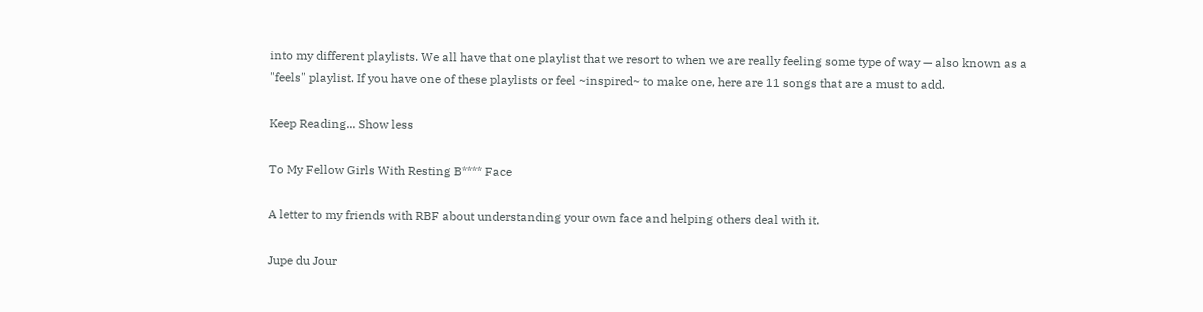into my different playlists. We all have that one playlist that we resort to when we are really feeling some type of way — also known as a "feels" playlist. If you have one of these playlists or feel ~inspired~ to make one, here are 11 songs that are a must to add.

Keep Reading... Show less

To My Fellow Girls With Resting B**** Face

A letter to my friends with RBF about understanding your own face and helping others deal with it.

Jupe du Jour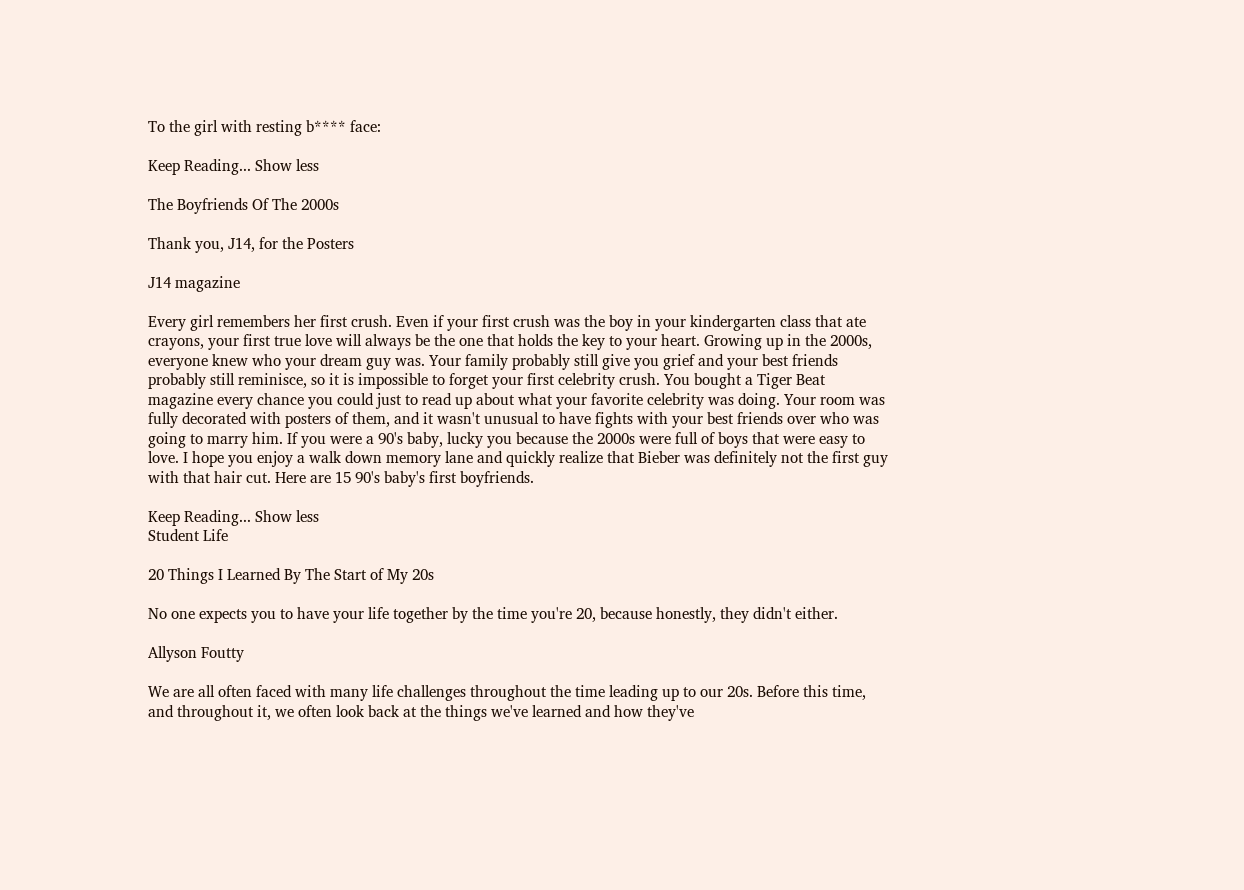To the girl with resting b**** face:

Keep Reading... Show less

The Boyfriends Of The 2000s

Thank you, J14, for the Posters

J14 magazine

Every girl remembers her first crush. Even if your first crush was the boy in your kindergarten class that ate crayons, your first true love will always be the one that holds the key to your heart. Growing up in the 2000s, everyone knew who your dream guy was. Your family probably still give you grief and your best friends probably still reminisce, so it is impossible to forget your first celebrity crush. You bought a Tiger Beat magazine every chance you could just to read up about what your favorite celebrity was doing. Your room was fully decorated with posters of them, and it wasn't unusual to have fights with your best friends over who was going to marry him. If you were a 90's baby, lucky you because the 2000s were full of boys that were easy to love. I hope you enjoy a walk down memory lane and quickly realize that Bieber was definitely not the first guy with that hair cut. Here are 15 90's baby's first boyfriends.

Keep Reading... Show less
Student Life

20 Things I Learned By The Start of My 20s

No one expects you to have your life together by the time you're 20, because honestly, they didn't either.

Allyson Foutty

We are all often faced with many life challenges throughout the time leading up to our 20s. Before this time, and throughout it, we often look back at the things we've learned and how they've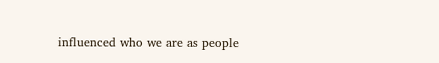influenced who we are as people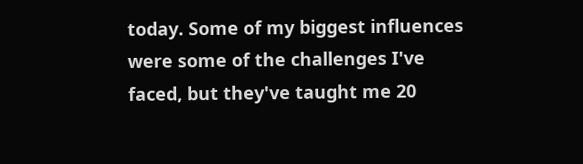today. Some of my biggest influences were some of the challenges I've faced, but they've taught me 20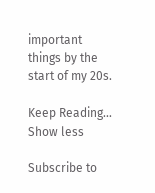important things by the start of my 20s.

Keep Reading... Show less

Subscribe to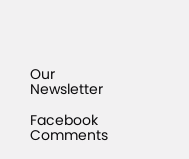Our Newsletter

Facebook Comments